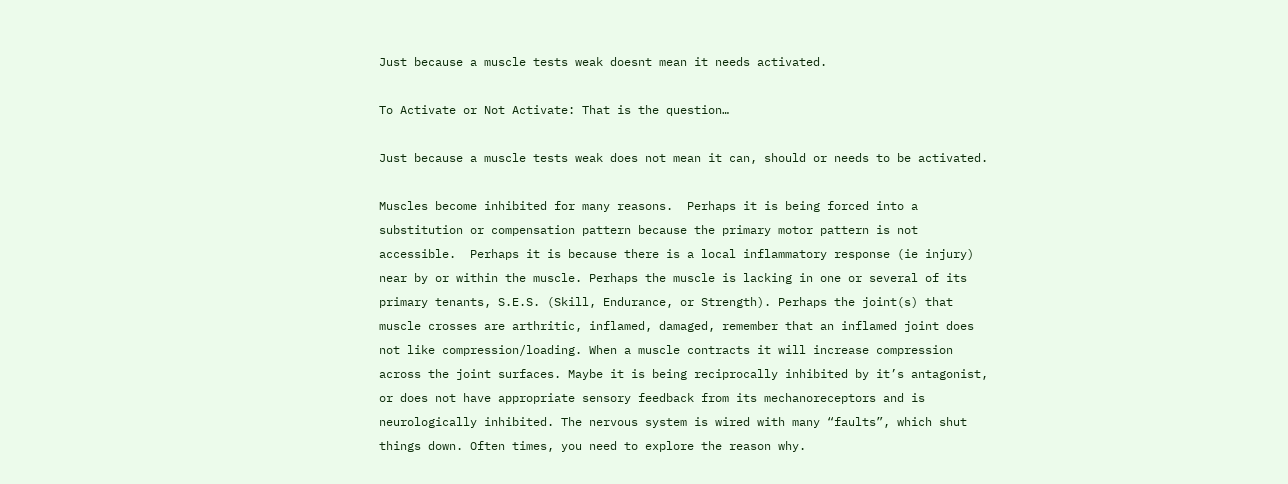Just because a muscle tests weak doesnt mean it needs activated.

To Activate or Not Activate: That is the question…

Just because a muscle tests weak does not mean it can, should or needs to be activated.

Muscles become inhibited for many reasons.  Perhaps it is being forced into a substitution or compensation pattern because the primary motor pattern is not accessible.  Perhaps it is because there is a local inflammatory response (ie injury) near by or within the muscle. Perhaps the muscle is lacking in one or several of its primary tenants, S.E.S. (Skill, Endurance, or Strength). Perhaps the joint(s) that muscle crosses are arthritic, inflamed, damaged, remember that an inflamed joint does not like compression/loading. When a muscle contracts it will increase compression across the joint surfaces. Maybe it is being reciprocally inhibited by it’s antagonist, or does not have appropriate sensory feedback from its mechanoreceptors and is neurologically inhibited. The nervous system is wired with many “faults”, which shut things down. Often times, you need to explore the reason why.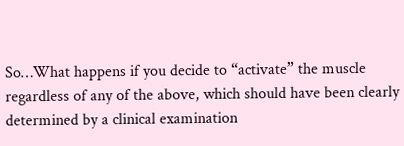So…What happens if you decide to “activate” the muscle regardless of any of the above, which should have been clearly determined by a clinical examination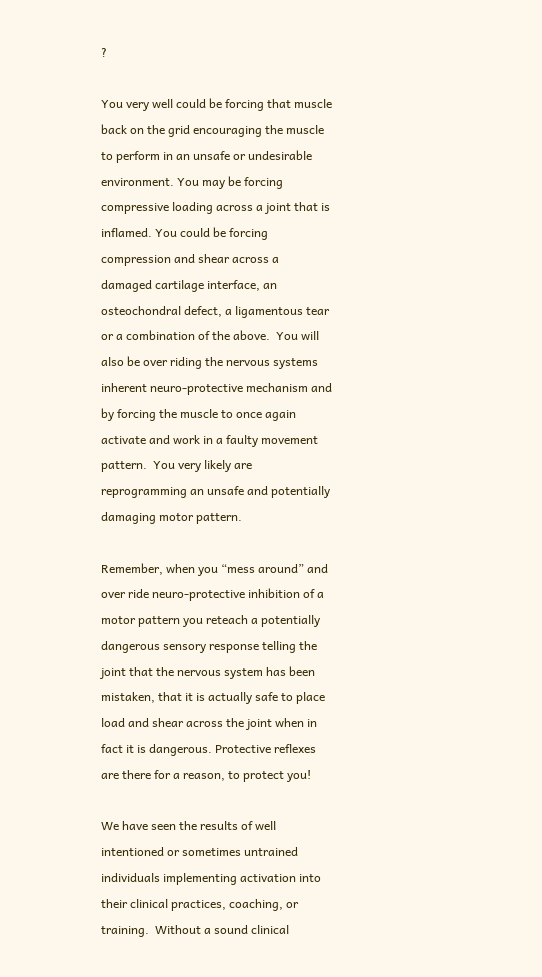?

You very well could be forcing that muscle back on the grid encouraging the muscle to perform in an unsafe or undesirable environment. You may be forcing compressive loading across a joint that is inflamed. You could be forcing compression and shear across a damaged cartilage interface, an osteochondral defect, a ligamentous tear or a combination of the above.  You will also be over riding the nervous systems inherent neuro-protective mechanism and by forcing the muscle to once again activate and work in a faulty movement pattern.  You very likely are reprogramming an unsafe and potentially damaging motor pattern.

Remember, when you “mess around” and over ride neuro-protective inhibition of a motor pattern you reteach a potentially dangerous sensory response telling the joint that the nervous system has been mistaken, that it is actually safe to place load and shear across the joint when in fact it is dangerous. Protective reflexes are there for a reason, to protect you!

We have seen the results of well intentioned or sometimes untrained individuals implementing activation into their clinical practices, coaching, or training.  Without a sound clinical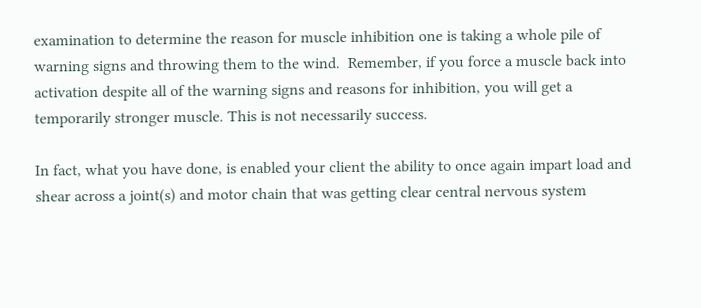examination to determine the reason for muscle inhibition one is taking a whole pile of warning signs and throwing them to the wind.  Remember, if you force a muscle back into activation despite all of the warning signs and reasons for inhibition, you will get a temporarily stronger muscle. This is not necessarily success.

In fact, what you have done, is enabled your client the ability to once again impart load and shear across a joint(s) and motor chain that was getting clear central nervous system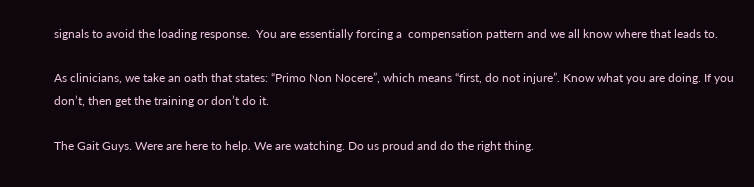signals to avoid the loading response.  You are essentially forcing a  compensation pattern and we all know where that leads to.

As clinicians, we take an oath that states: “Primo Non Nocere”, which means “first, do not injure”. Know what you are doing. If you don’t, then get the training or don’t do it.

The Gait Guys. Were are here to help. We are watching. Do us proud and do the right thing.